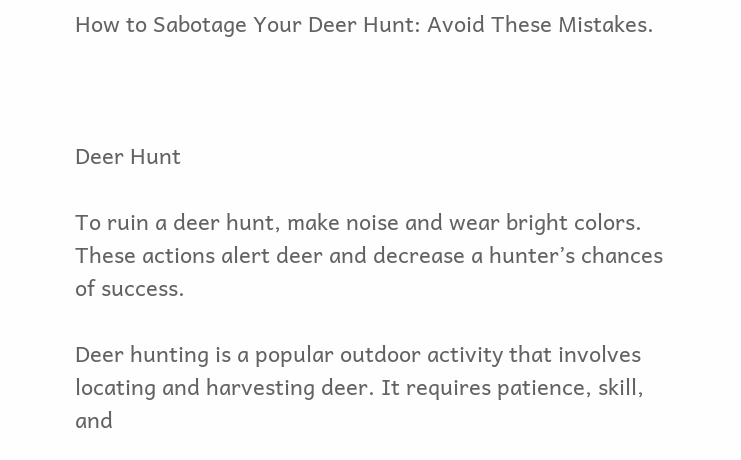How to Sabotage Your Deer Hunt: Avoid These Mistakes.



Deer Hunt

To ruin a deer hunt, make noise and wear bright colors. These actions alert deer and decrease a hunter’s chances of success.

Deer hunting is a popular outdoor activity that involves locating and harvesting deer. It requires patience, skill, and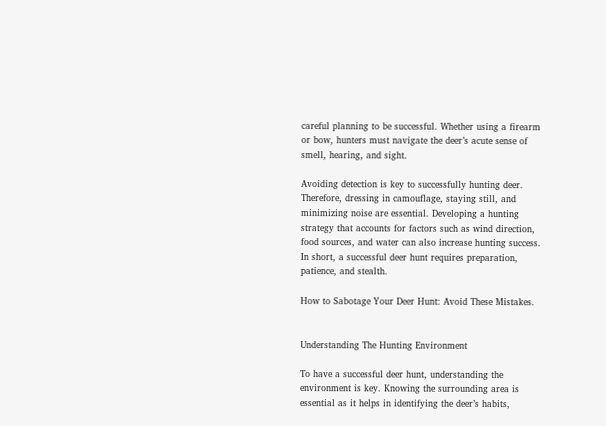careful planning to be successful. Whether using a firearm or bow, hunters must navigate the deer’s acute sense of smell, hearing, and sight.

Avoiding detection is key to successfully hunting deer. Therefore, dressing in camouflage, staying still, and minimizing noise are essential. Developing a hunting strategy that accounts for factors such as wind direction, food sources, and water can also increase hunting success. In short, a successful deer hunt requires preparation, patience, and stealth.

How to Sabotage Your Deer Hunt: Avoid These Mistakes.


Understanding The Hunting Environment

To have a successful deer hunt, understanding the environment is key. Knowing the surrounding area is essential as it helps in identifying the deer’s habits,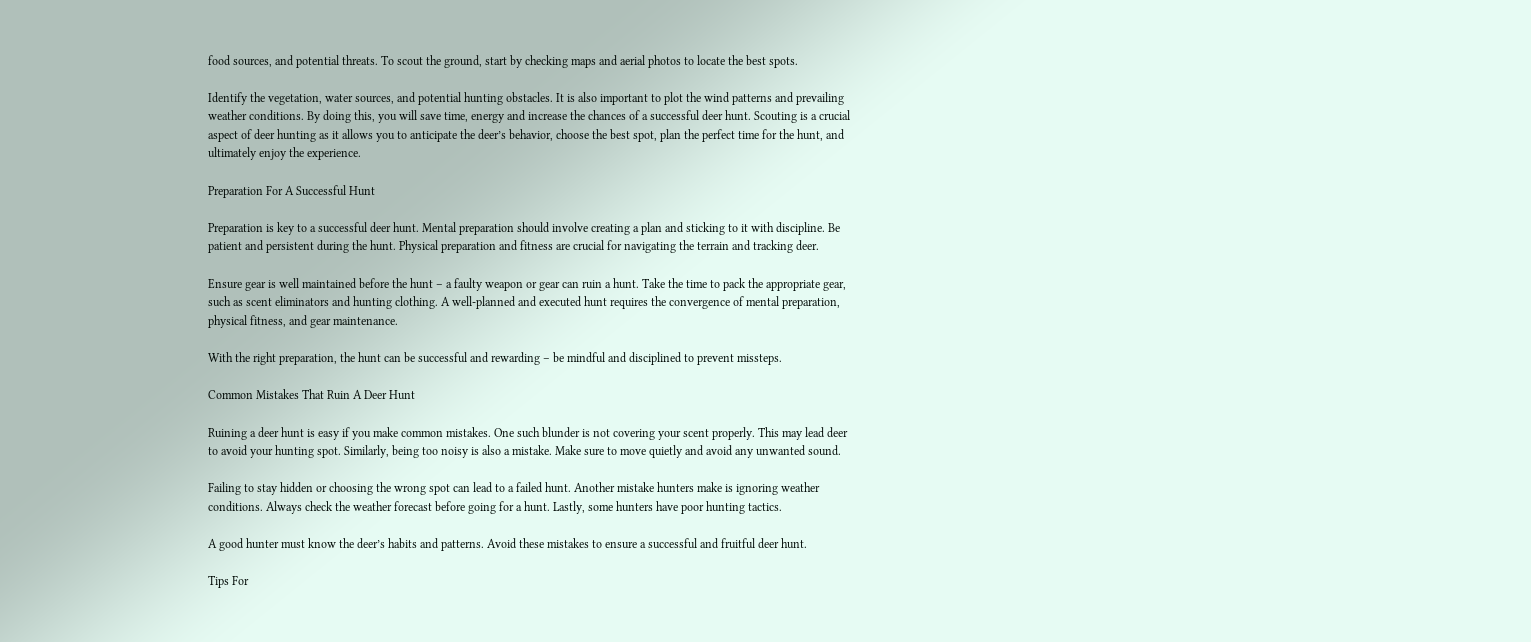food sources, and potential threats. To scout the ground, start by checking maps and aerial photos to locate the best spots.

Identify the vegetation, water sources, and potential hunting obstacles. It is also important to plot the wind patterns and prevailing weather conditions. By doing this, you will save time, energy and increase the chances of a successful deer hunt. Scouting is a crucial aspect of deer hunting as it allows you to anticipate the deer’s behavior, choose the best spot, plan the perfect time for the hunt, and ultimately enjoy the experience.

Preparation For A Successful Hunt

Preparation is key to a successful deer hunt. Mental preparation should involve creating a plan and sticking to it with discipline. Be patient and persistent during the hunt. Physical preparation and fitness are crucial for navigating the terrain and tracking deer.

Ensure gear is well maintained before the hunt – a faulty weapon or gear can ruin a hunt. Take the time to pack the appropriate gear, such as scent eliminators and hunting clothing. A well-planned and executed hunt requires the convergence of mental preparation, physical fitness, and gear maintenance.

With the right preparation, the hunt can be successful and rewarding – be mindful and disciplined to prevent missteps.

Common Mistakes That Ruin A Deer Hunt

Ruining a deer hunt is easy if you make common mistakes. One such blunder is not covering your scent properly. This may lead deer to avoid your hunting spot. Similarly, being too noisy is also a mistake. Make sure to move quietly and avoid any unwanted sound.

Failing to stay hidden or choosing the wrong spot can lead to a failed hunt. Another mistake hunters make is ignoring weather conditions. Always check the weather forecast before going for a hunt. Lastly, some hunters have poor hunting tactics.

A good hunter must know the deer’s habits and patterns. Avoid these mistakes to ensure a successful and fruitful deer hunt.

Tips For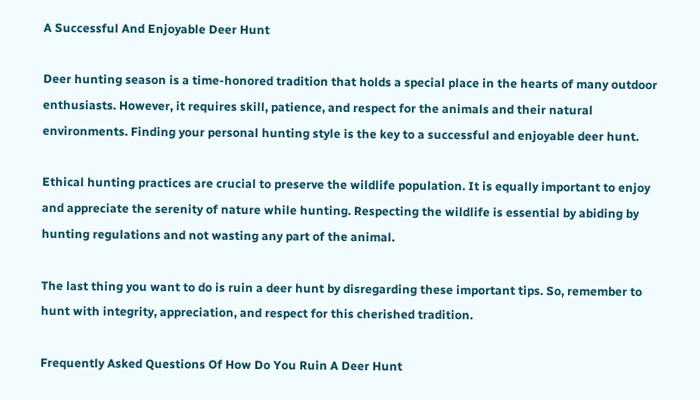A Successful And Enjoyable Deer Hunt

Deer hunting season is a time-honored tradition that holds a special place in the hearts of many outdoor enthusiasts. However, it requires skill, patience, and respect for the animals and their natural environments. Finding your personal hunting style is the key to a successful and enjoyable deer hunt.

Ethical hunting practices are crucial to preserve the wildlife population. It is equally important to enjoy and appreciate the serenity of nature while hunting. Respecting the wildlife is essential by abiding by hunting regulations and not wasting any part of the animal.

The last thing you want to do is ruin a deer hunt by disregarding these important tips. So, remember to hunt with integrity, appreciation, and respect for this cherished tradition.

Frequently Asked Questions Of How Do You Ruin A Deer Hunt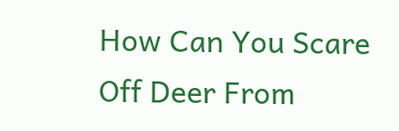How Can You Scare Off Deer From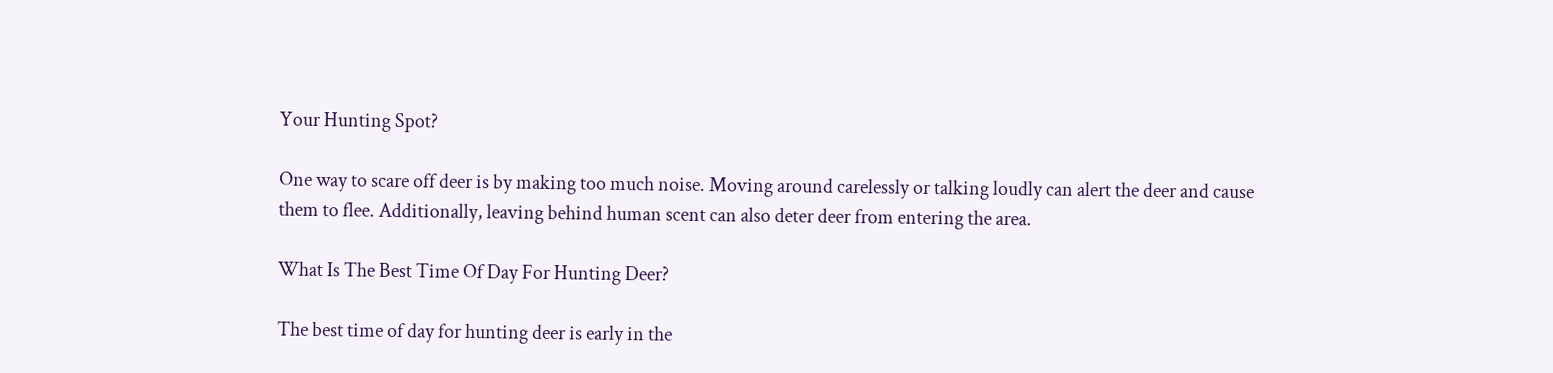Your Hunting Spot?

One way to scare off deer is by making too much noise. Moving around carelessly or talking loudly can alert the deer and cause them to flee. Additionally, leaving behind human scent can also deter deer from entering the area.

What Is The Best Time Of Day For Hunting Deer?

The best time of day for hunting deer is early in the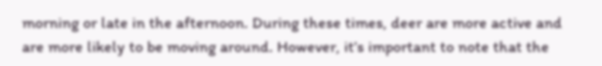morning or late in the afternoon. During these times, deer are more active and are more likely to be moving around. However, it’s important to note that the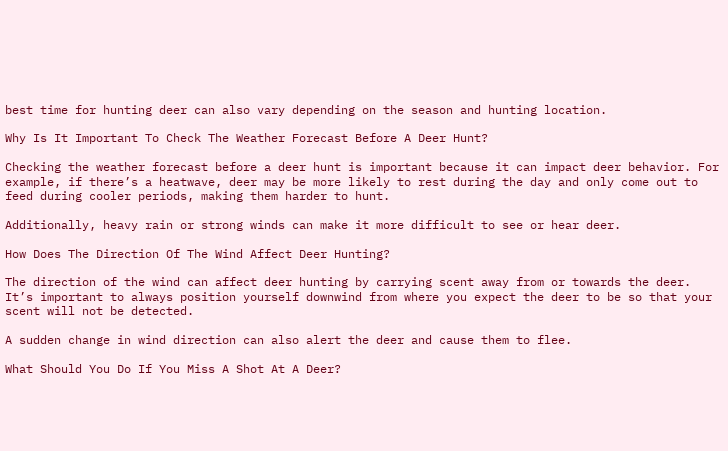best time for hunting deer can also vary depending on the season and hunting location.

Why Is It Important To Check The Weather Forecast Before A Deer Hunt?

Checking the weather forecast before a deer hunt is important because it can impact deer behavior. For example, if there’s a heatwave, deer may be more likely to rest during the day and only come out to feed during cooler periods, making them harder to hunt.

Additionally, heavy rain or strong winds can make it more difficult to see or hear deer.

How Does The Direction Of The Wind Affect Deer Hunting?

The direction of the wind can affect deer hunting by carrying scent away from or towards the deer. It’s important to always position yourself downwind from where you expect the deer to be so that your scent will not be detected.

A sudden change in wind direction can also alert the deer and cause them to flee.

What Should You Do If You Miss A Shot At A Deer?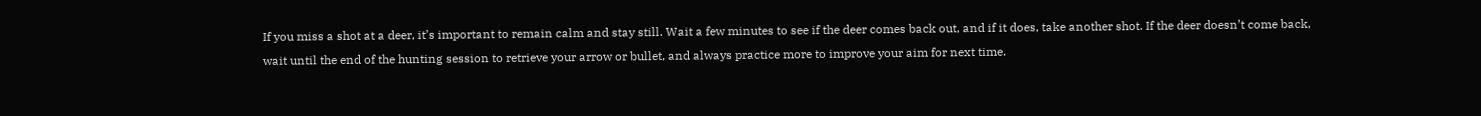If you miss a shot at a deer, it’s important to remain calm and stay still. Wait a few minutes to see if the deer comes back out, and if it does, take another shot. If the deer doesn’t come back, wait until the end of the hunting session to retrieve your arrow or bullet, and always practice more to improve your aim for next time.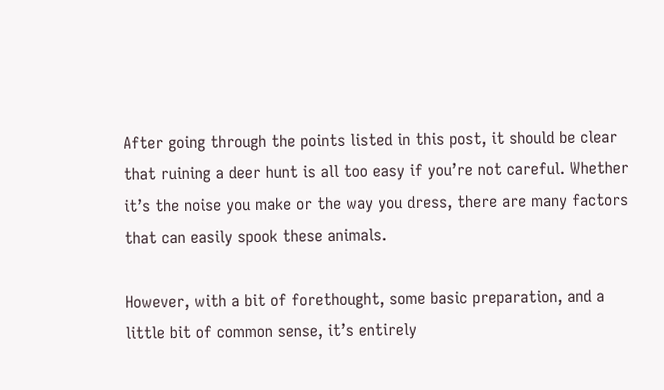After going through the points listed in this post, it should be clear that ruining a deer hunt is all too easy if you’re not careful. Whether it’s the noise you make or the way you dress, there are many factors that can easily spook these animals.

However, with a bit of forethought, some basic preparation, and a little bit of common sense, it’s entirely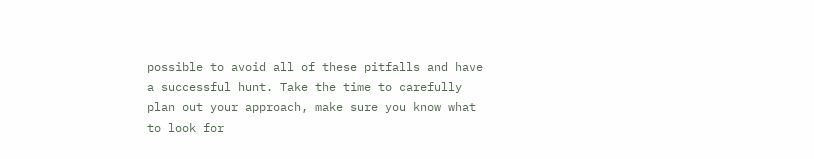possible to avoid all of these pitfalls and have a successful hunt. Take the time to carefully plan out your approach, make sure you know what to look for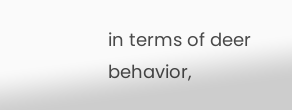in terms of deer behavior,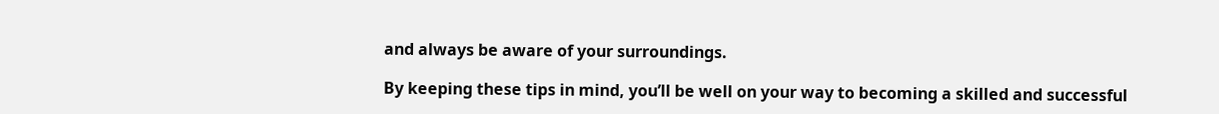and always be aware of your surroundings.

By keeping these tips in mind, you’ll be well on your way to becoming a skilled and successful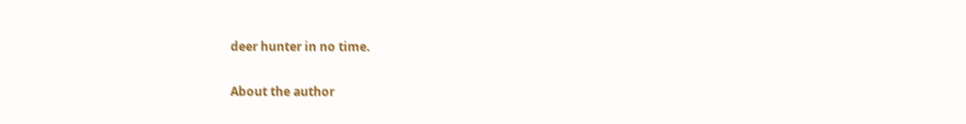deer hunter in no time.

About the author